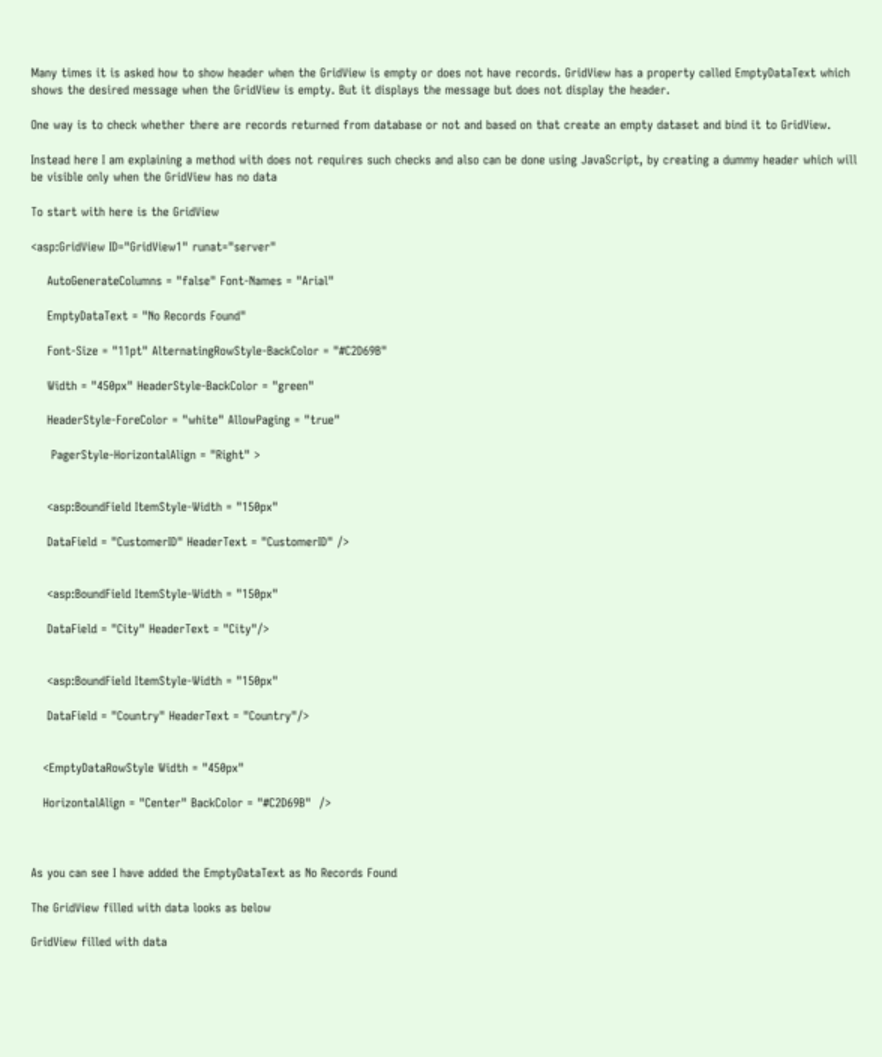Many times it is asked how to show header when the GridView is empty or does not have records. GridView has a property called EmptyDataText which shows the desired message when the GridView is empty. But it displays the message but does not display the header.

One way is to check whether there are records returned from database or not and based on that create an empty dataset and bind it to GridView.

Instead here I am explaining a method with does not requires such checks and also can be done using JavaScript, by creating a dummy header which will be visible only when the GridView has no data

To start with here is the GridView

<asp:GridView ID="GridView1" runat="server"

    AutoGenerateColumns = "false" Font-Names = "Arial"

    EmptyDataText = "No Records Found"

    Font-Size = "11pt" AlternatingRowStyle-BackColor = "#C2D69B"

    Width = "450px" HeaderStyle-BackColor = "green"

    HeaderStyle-ForeColor = "white" AllowPaging = "true"

     PagerStyle-HorizontalAlign = "Right" >


    <asp:BoundField ItemStyle-Width = "150px"

    DataField = "CustomerID" HeaderText = "CustomerID" />


    <asp:BoundField ItemStyle-Width = "150px"

    DataField = "City" HeaderText = "City"/>


    <asp:BoundField ItemStyle-Width = "150px"

    DataField = "Country" HeaderText = "Country"/>


   <EmptyDataRowStyle Width = "450px"

   HorizontalAlign = "Center" BackColor = "#C2D69B"  />



As you can see I have added the EmptyDataText as No Records Found

The GridView filled with data looks as below

GridView filled with data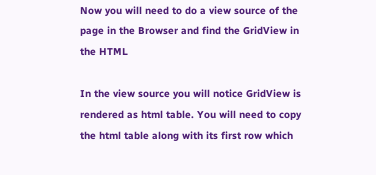Now you will need to do a view source of the page in the Browser and find the GridView in the HTML

In the view source you will notice GridView is rendered as html table. You will need to copy the html table along with its first row which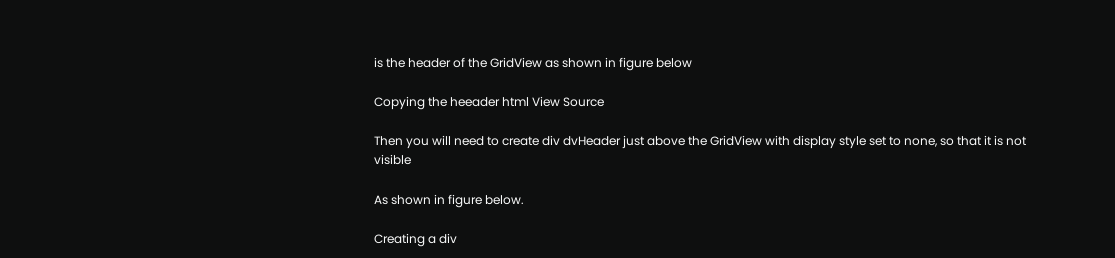is the header of the GridView as shown in figure below

Copying the heeader html View Source

Then you will need to create div dvHeader just above the GridView with display style set to none, so that it is not visible

As shown in figure below.

Creating a div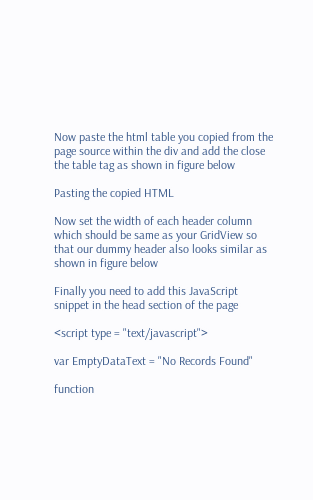Now paste the html table you copied from the page source within the div and add the close the table tag as shown in figure below

Pasting the copied HTML

Now set the width of each header column which should be same as your GridView so that our dummy header also looks similar as shown in figure below

Finally you need to add this JavaScript snippet in the head section of the page

<script type = "text/javascript">

var EmptyDataText = "No Records Found"

function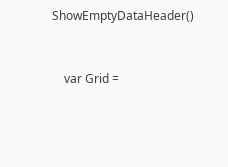ShowEmptyDataHeader()


    var Grid =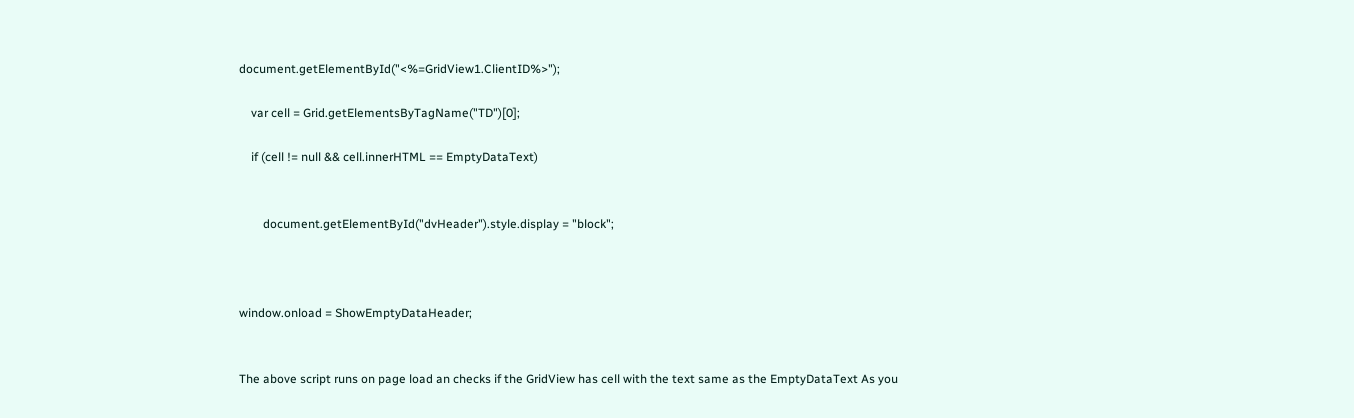document.getElementById("<%=GridView1.ClientID%>");

    var cell = Grid.getElementsByTagName("TD")[0];

    if (cell != null && cell.innerHTML == EmptyDataText)


        document.getElementById("dvHeader").style.display = "block";



window.onload = ShowEmptyDataHeader;


The above script runs on page load an checks if the GridView has cell with the text same as the EmptyDataText As you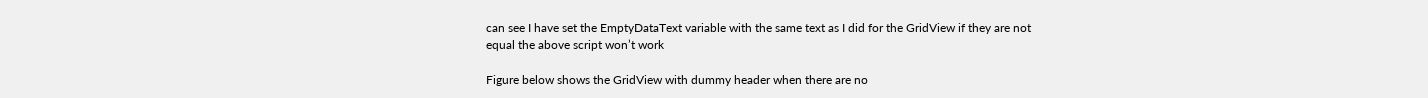can see I have set the EmptyDataText variable with the same text as I did for the GridView if they are not equal the above script won’t work

Figure below shows the GridView with dummy header when there are no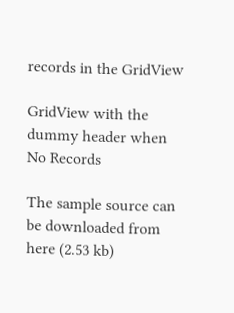records in the GridView

GridView with the dummy header when No Records

The sample source can be downloaded from here (2.53 kb)